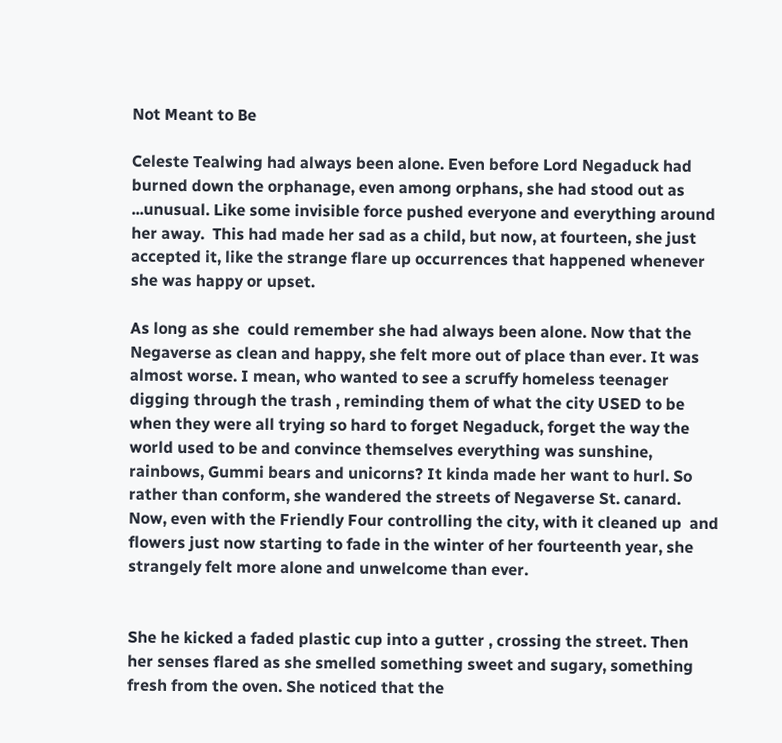Not Meant to Be

Celeste Tealwing had always been alone. Even before Lord Negaduck had burned down the orphanage, even among orphans, she had stood out as ...unusual. Like some invisible force pushed everyone and everything around her away.  This had made her sad as a child, but now, at fourteen, she just accepted it, like the strange flare up occurrences that happened whenever she was happy or upset.

As long as she  could remember she had always been alone. Now that the Negaverse as clean and happy, she felt more out of place than ever. It was almost worse. I mean, who wanted to see a scruffy homeless teenager digging through the trash , reminding them of what the city USED to be when they were all trying so hard to forget Negaduck, forget the way the world used to be and convince themselves everything was sunshine, rainbows, Gummi bears and unicorns? It kinda made her want to hurl. So rather than conform, she wandered the streets of Negaverse St. canard. Now, even with the Friendly Four controlling the city, with it cleaned up  and flowers just now starting to fade in the winter of her fourteenth year, she strangely felt more alone and unwelcome than ever.


She he kicked a faded plastic cup into a gutter , crossing the street. Then her senses flared as she smelled something sweet and sugary, something fresh from the oven. She noticed that the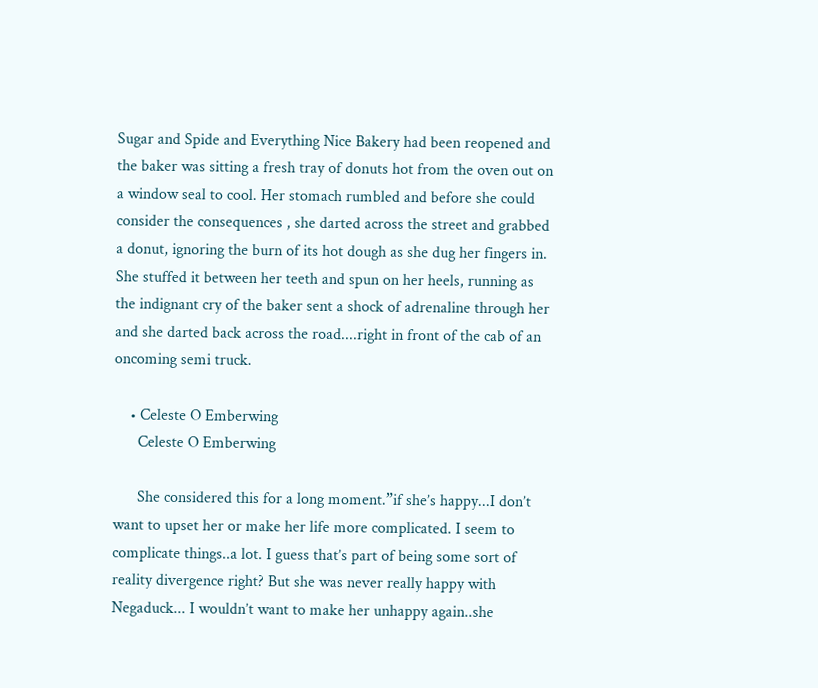Sugar and Spide and Everything Nice Bakery had been reopened and the baker was sitting a fresh tray of donuts hot from the oven out on a window seal to cool. Her stomach rumbled and before she could consider the consequences , she darted across the street and grabbed a donut, ignoring the burn of its hot dough as she dug her fingers in. She stuffed it between her teeth and spun on her heels, running as the indignant cry of the baker sent a shock of adrenaline through her and she darted back across the road....right in front of the cab of an oncoming semi truck.

    • Celeste O Emberwing
      Celeste O Emberwing

      She considered this for a long moment.”if she’s happy...I don’t want to upset her or make her life more complicated. I seem to complicate things..a lot. I guess that’s part of being some sort of reality divergence right? But she was never really happy with Negaduck... I wouldn’t want to make her unhappy again..she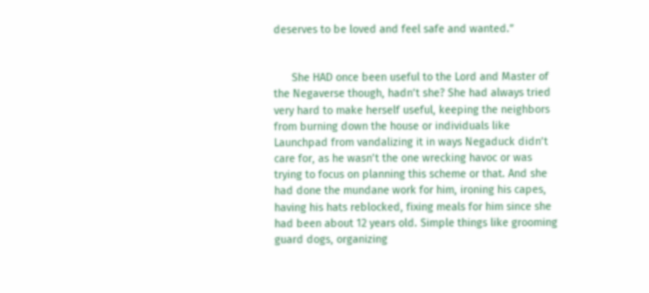deserves to be loved and feel safe and wanted.”


      She HAD once been useful to the Lord and Master of the Negaverse though, hadn’t she? She had always tried very hard to make herself useful, keeping the neighbors from burning down the house or individuals like Launchpad from vandalizing it in ways Negaduck didn’t care for, as he wasn’t the one wrecking havoc or was trying to focus on planning this scheme or that. And she had done the mundane work for him, ironing his capes, having his hats reblocked, fixing meals for him since she had been about 12 years old. Simple things like grooming guard dogs, organizing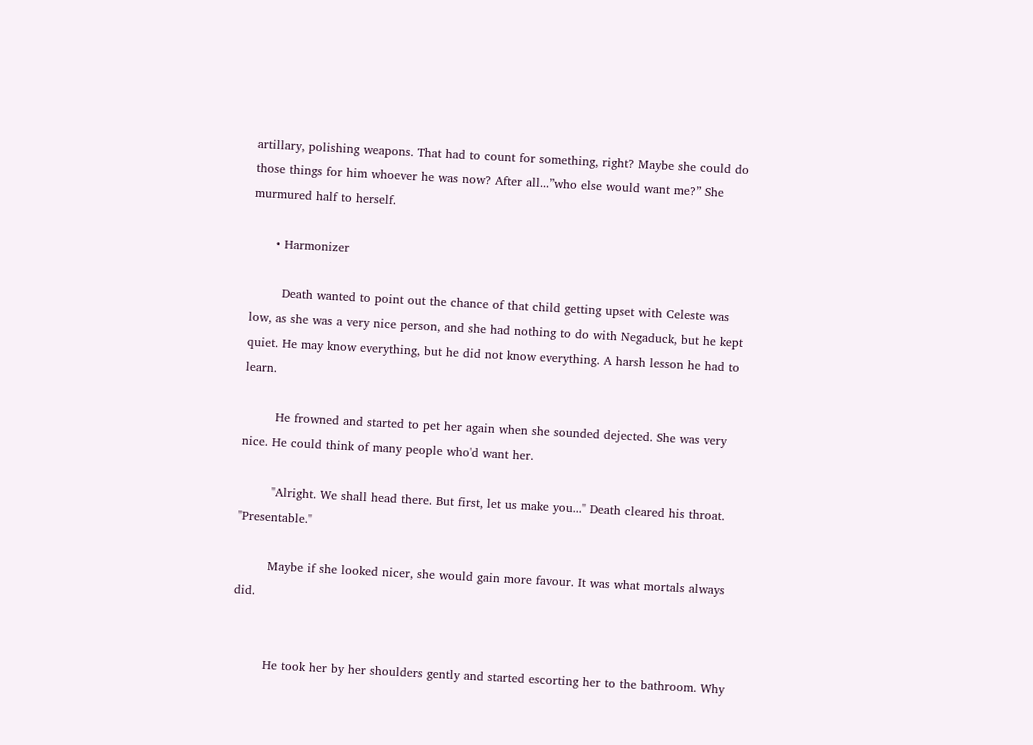artillary, polishing weapons. That had to count for something, right? Maybe she could do those things for him whoever he was now? After all...”who else would want me?” She murmured half to herself.

      • Harmonizer

        Death wanted to point out the chance of that child getting upset with Celeste was low, as she was a very nice person, and she had nothing to do with Negaduck, but he kept quiet. He may know everything, but he did not know everything. A harsh lesson he had to learn.

        He frowned and started to pet her again when she sounded dejected. She was very nice. He could think of many people who'd want her.

        "Alright. We shall head there. But first, let us make you..." Death cleared his throat. "Presentable."

        Maybe if she looked nicer, she would gain more favour. It was what mortals always did.


        He took her by her shoulders gently and started escorting her to the bathroom. Why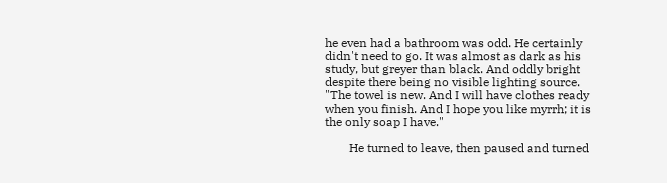he even had a bathroom was odd. He certainly didn't need to go. It was almost as dark as his study, but greyer than black. And oddly bright despite there being no visible lighting source. "The towel is new. And I will have clothes ready when you finish. And I hope you like myrrh; it is the only soap I have."

        He turned to leave, then paused and turned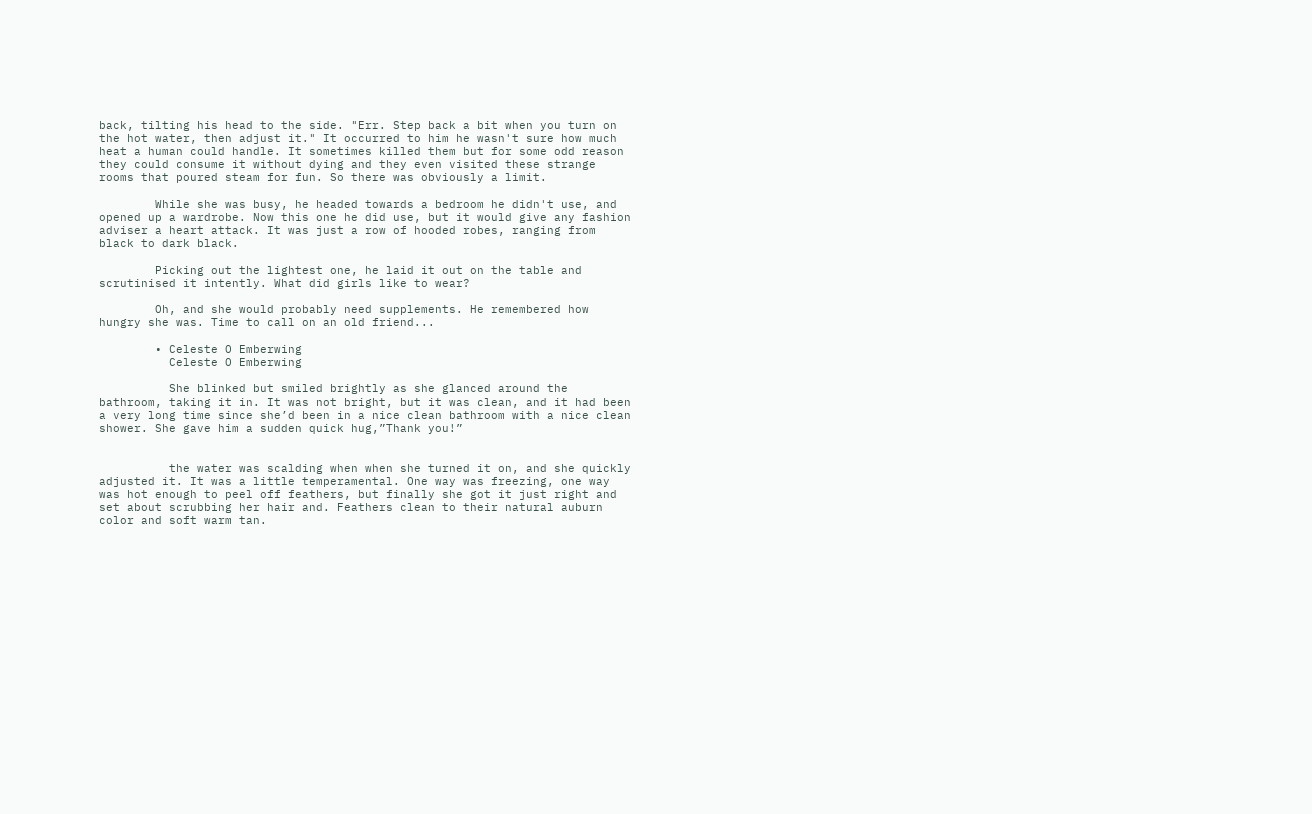back, tilting his head to the side. "Err. Step back a bit when you turn on the hot water, then adjust it." It occurred to him he wasn't sure how much heat a human could handle. It sometimes killed them but for some odd reason they could consume it without dying and they even visited these strange rooms that poured steam for fun. So there was obviously a limit.

        While she was busy, he headed towards a bedroom he didn't use, and opened up a wardrobe. Now this one he did use, but it would give any fashion adviser a heart attack. It was just a row of hooded robes, ranging from black to dark black.

        Picking out the lightest one, he laid it out on the table and scrutinised it intently. What did girls like to wear?

        Oh, and she would probably need supplements. He remembered how hungry she was. Time to call on an old friend...

        • Celeste O Emberwing
          Celeste O Emberwing

          She blinked but smiled brightly as she glanced around the bathroom, taking it in. It was not bright, but it was clean, and it had been a very long time since she’d been in a nice clean bathroom with a nice clean shower. She gave him a sudden quick hug,”Thank you!”


          the water was scalding when when she turned it on, and she quickly adjusted it. It was a little temperamental. One way was freezing, one way  was hot enough to peel off feathers, but finally she got it just right and set about scrubbing her hair and. Feathers clean to their natural auburn color and soft warm tan.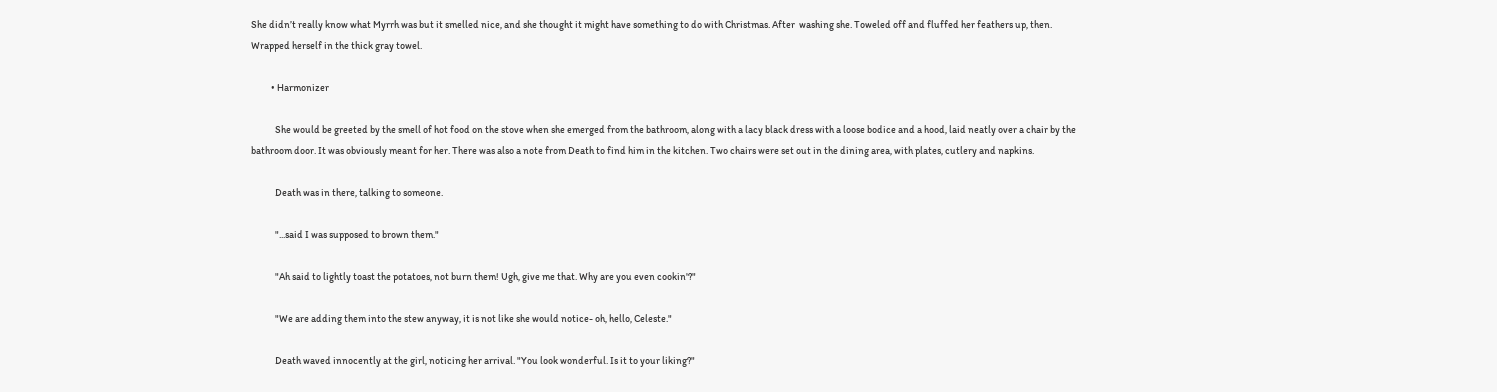She didn’t really know what Myrrh was but it smelled nice, and she thought it might have something to do with Christmas. After  washing she. Toweled off and fluffed her feathers up, then. Wrapped herself in the thick gray towel.

          • Harmonizer

            She would be greeted by the smell of hot food on the stove when she emerged from the bathroom, along with a lacy black dress with a loose bodice and a hood, laid neatly over a chair by the bathroom door. It was obviously meant for her. There was also a note from Death to find him in the kitchen. Two chairs were set out in the dining area, with plates, cutlery and napkins.

            Death was in there, talking to someone.

            "...said I was supposed to brown them."

            "Ah said to lightly toast the potatoes, not burn them! Ugh, give me that. Why are you even cookin'?"

            "We are adding them into the stew anyway, it is not like she would notice- oh, hello, Celeste."

            Death waved innocently at the girl, noticing her arrival. "You look wonderful. Is it to your liking?"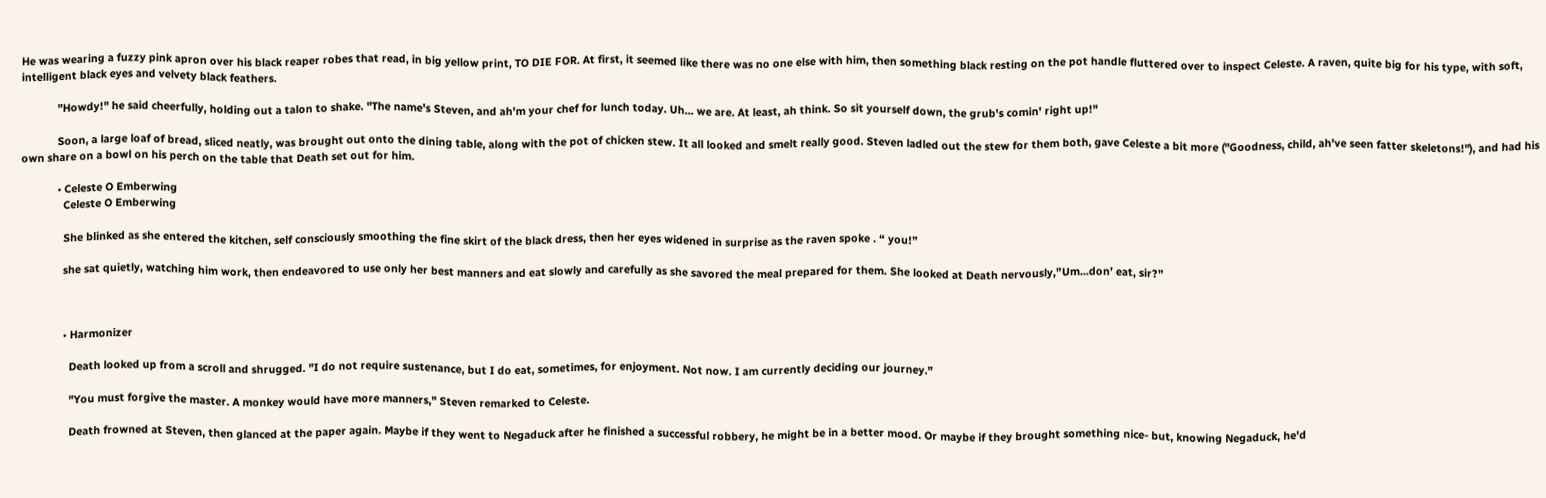He was wearing a fuzzy pink apron over his black reaper robes that read, in big yellow print, TO DIE FOR. At first, it seemed like there was no one else with him, then something black resting on the pot handle fluttered over to inspect Celeste. A raven, quite big for his type, with soft, intelligent black eyes and velvety black feathers.

            "Howdy!" he said cheerfully, holding out a talon to shake. "The name's Steven, and ah'm your chef for lunch today. Uh... we are. At least, ah think. So sit yourself down, the grub's comin' right up!"

            Soon, a large loaf of bread, sliced neatly, was brought out onto the dining table, along with the pot of chicken stew. It all looked and smelt really good. Steven ladled out the stew for them both, gave Celeste a bit more ("Goodness, child, ah've seen fatter skeletons!"), and had his own share on a bowl on his perch on the table that Death set out for him.

            • Celeste O Emberwing
              Celeste O Emberwing

              She blinked as she entered the kitchen, self consciously smoothing the fine skirt of the black dress, then her eyes widened in surprise as the raven spoke . “ you!”

              she sat quietly, watching him work, then endeavored to use only her best manners and eat slowly and carefully as she savored the meal prepared for them. She looked at Death nervously,”Um...don’ eat, sir?”



              • Harmonizer

                Death looked up from a scroll and shrugged. "I do not require sustenance, but I do eat, sometimes, for enjoyment. Not now. I am currently deciding our journey."

                "You must forgive the master. A monkey would have more manners," Steven remarked to Celeste.

                Death frowned at Steven, then glanced at the paper again. Maybe if they went to Negaduck after he finished a successful robbery, he might be in a better mood. Or maybe if they brought something nice- but, knowing Negaduck, he'd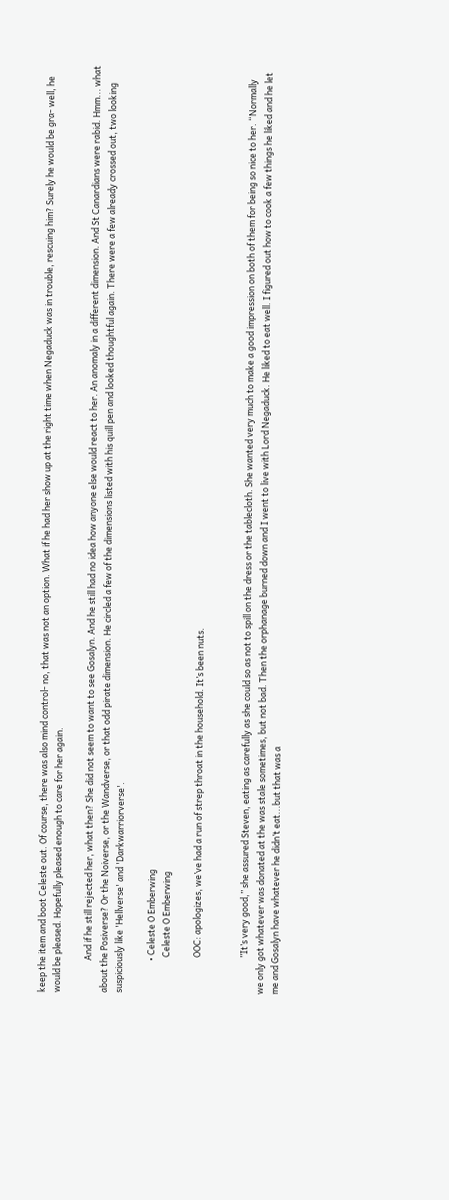keep the item and boot Celeste out. Of course, there was also mind control- no, that was not an option. What if he had her show up at the right time when Negaduck was in trouble, rescuing him? Surely he would be gra- well, he would be pleased. Hopefully pleased enough to care for her again.

                And if he still rejected her, what then? She did not seem to want to see Gosalyn. And he still had no idea how anyone else would react to her. An anomaly in a different dimension. And St Canardians were rabid. Hmm... what about the Posiverse? Or the Noiverse, or the Wandverse, or that odd pirate dimension. He circled a few of the dimensions listed with his quill pen and looked thoughtful again. There were a few already crossed out, two looking suspiciously like 'Hellverse' and 'Darkwarriorverse'.

                • Celeste O Emberwing
                  Celeste O Emberwing

                  OOC: apologizes, we’ve had a run of strep throat in the household. It’s been nuts.


                  ”It’s very good,” she assured Steven, eating as carefully as she could so as not to spill on the dress or the tablecloth. She wanted very much to make a good impression on both of them for being so nice to her. “Normally we only got whatever was donated at the was stale sometimes, but not bad. Then the orphanage burned down and I went to live with Lord Negaduck. He liked to eat well. I figured out how to cook a few things he liked and he let me and Gosalyn have whatever he didn’t eat...but that was a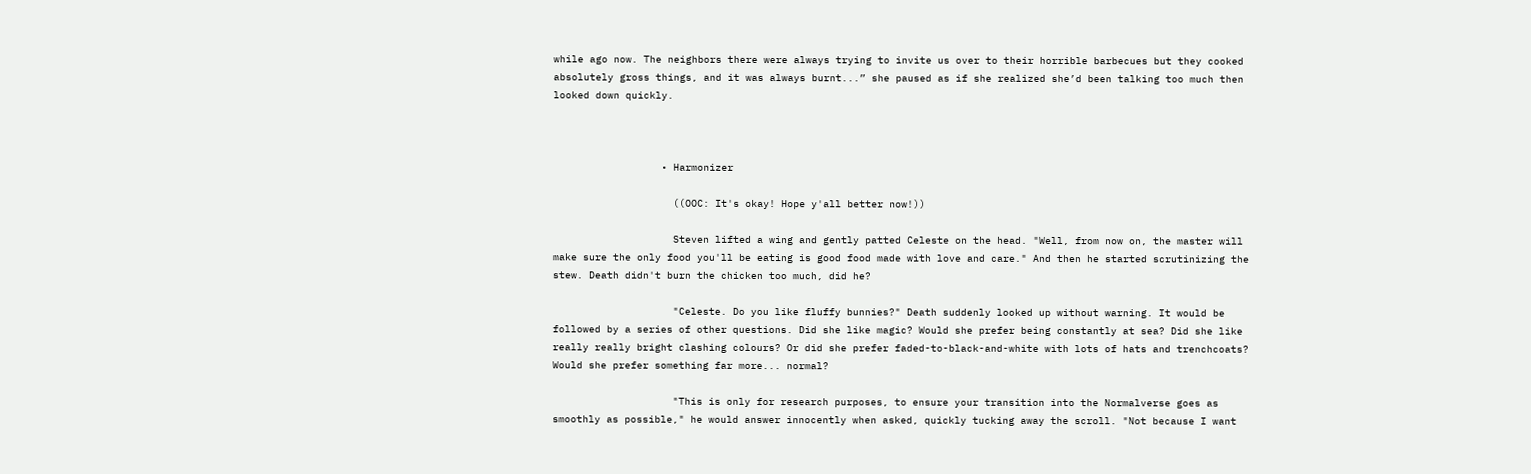while ago now. The neighbors there were always trying to invite us over to their horrible barbecues but they cooked absolutely gross things, and it was always burnt...” she paused as if she realized she’d been talking too much then looked down quickly.



                  • Harmonizer

                    ((OOC: It's okay! Hope y'all better now!))

                    Steven lifted a wing and gently patted Celeste on the head. "Well, from now on, the master will make sure the only food you'll be eating is good food made with love and care." And then he started scrutinizing the stew. Death didn't burn the chicken too much, did he?

                    "Celeste. Do you like fluffy bunnies?" Death suddenly looked up without warning. It would be followed by a series of other questions. Did she like magic? Would she prefer being constantly at sea? Did she like really really bright clashing colours? Or did she prefer faded-to-black-and-white with lots of hats and trenchcoats? Would she prefer something far more... normal?

                    "This is only for research purposes, to ensure your transition into the Normalverse goes as smoothly as possible," he would answer innocently when asked, quickly tucking away the scroll. "Not because I want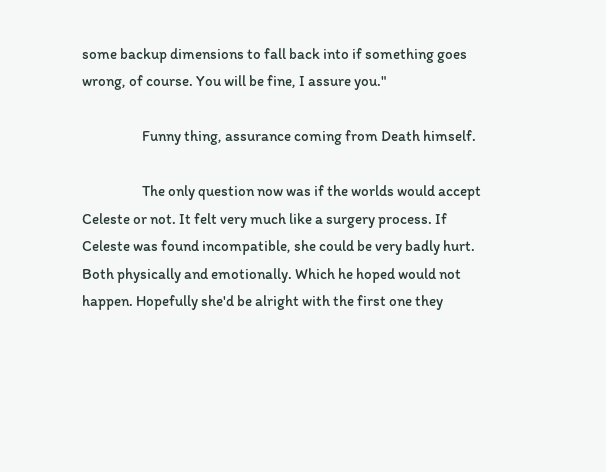some backup dimensions to fall back into if something goes wrong, of course. You will be fine, I assure you."

                    Funny thing, assurance coming from Death himself.

                    The only question now was if the worlds would accept Celeste or not. It felt very much like a surgery process. If Celeste was found incompatible, she could be very badly hurt. Both physically and emotionally. Which he hoped would not happen. Hopefully she'd be alright with the first one they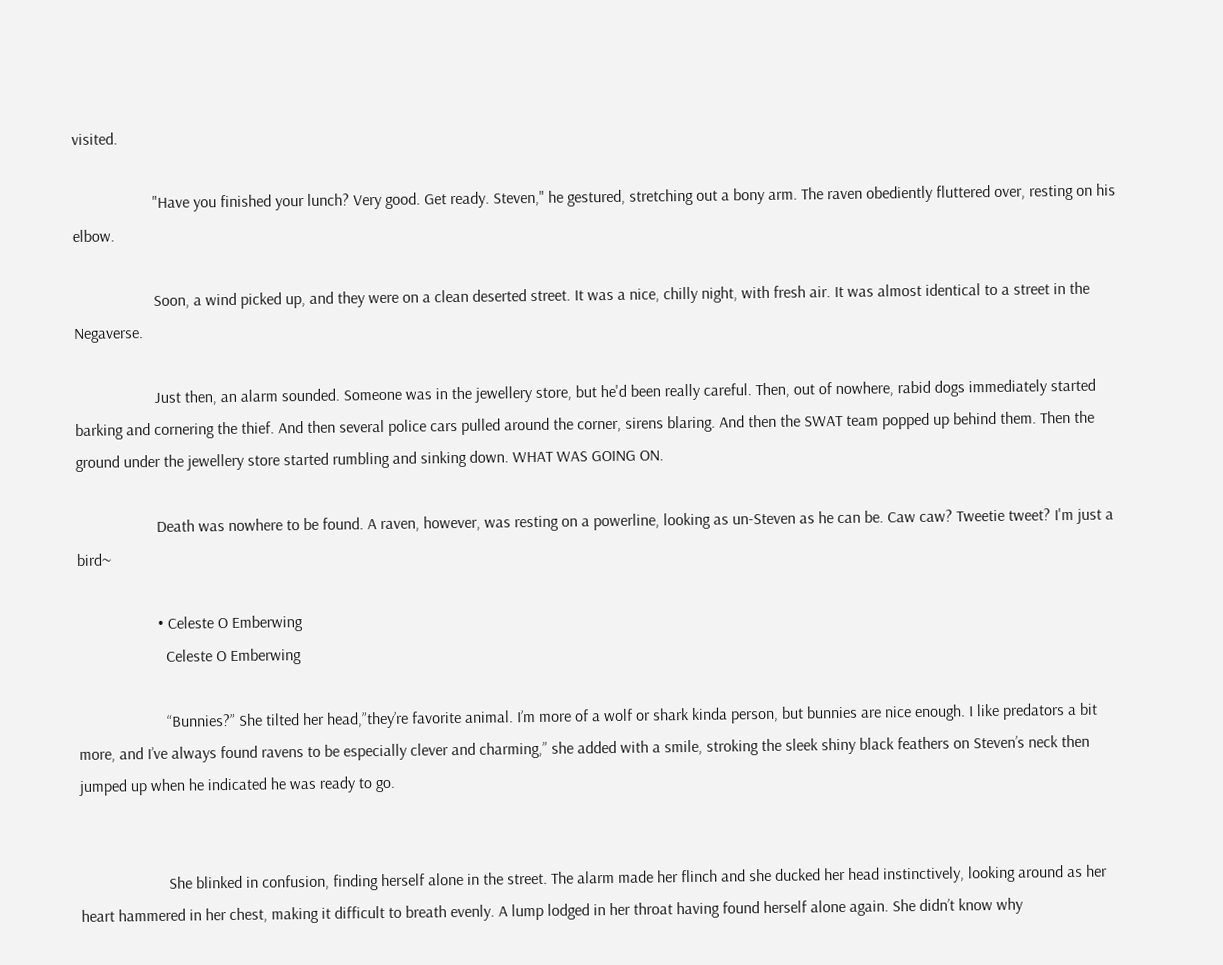visited.

                    "Have you finished your lunch? Very good. Get ready. Steven," he gestured, stretching out a bony arm. The raven obediently fluttered over, resting on his elbow.

                    Soon, a wind picked up, and they were on a clean deserted street. It was a nice, chilly night, with fresh air. It was almost identical to a street in the Negaverse.

                    Just then, an alarm sounded. Someone was in the jewellery store, but he'd been really careful. Then, out of nowhere, rabid dogs immediately started barking and cornering the thief. And then several police cars pulled around the corner, sirens blaring. And then the SWAT team popped up behind them. Then the ground under the jewellery store started rumbling and sinking down. WHAT WAS GOING ON.

                    Death was nowhere to be found. A raven, however, was resting on a powerline, looking as un-Steven as he can be. Caw caw? Tweetie tweet? I'm just a bird~

                    • Celeste O Emberwing
                      Celeste O Emberwing

                      “Bunnies?” She tilted her head,”they’re favorite animal. I’m more of a wolf or shark kinda person, but bunnies are nice enough. I like predators a bit more, and I’ve always found ravens to be especially clever and charming,” she added with a smile, stroking the sleek shiny black feathers on Steven’s neck then jumped up when he indicated he was ready to go.


                      She blinked in confusion, finding herself alone in the street. The alarm made her flinch and she ducked her head instinctively, looking around as her heart hammered in her chest, making it difficult to breath evenly. A lump lodged in her throat having found herself alone again. She didn’t know why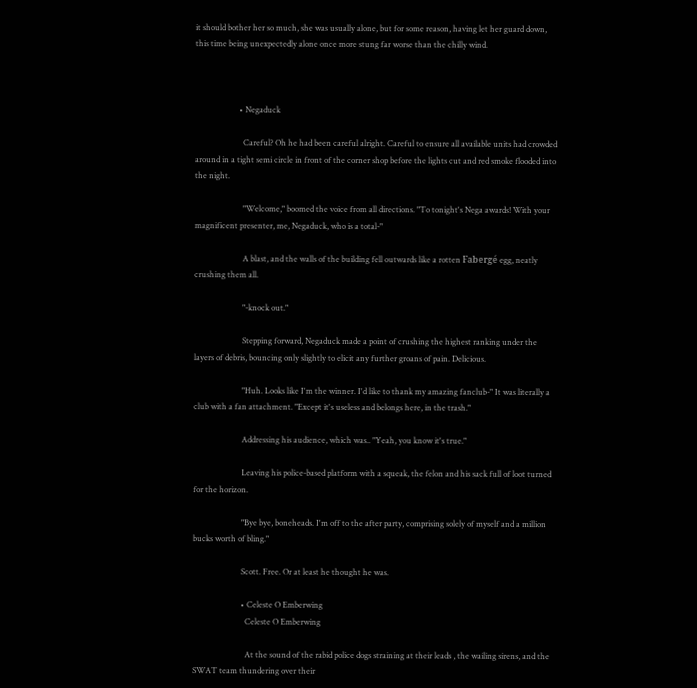it should bother her so much, she was usually alone, but for some reason, having let her guard down, this time being unexpectedly alone once more stung far worse than the chilly wind.



                      • Negaduck

                        Careful? Oh he had been careful alright. Careful to ensure all available units had crowded around in a tight semi circle in front of the corner shop before the lights cut and red smoke flooded into the night.

                        "Welcome," boomed the voice from all directions. "To tonight's Nega awards! With your magnificent presenter, me, Negaduck, who is a total-"

                        A blast, and the walls of the building fell outwards like a rotten Fabergé egg, neatly crushing them all.

                        "-knock out."

                        Stepping forward, Negaduck made a point of crushing the highest ranking under the layers of debris, bouncing only slightly to elicit any further groans of pain. Delicious.

                        "Huh. Looks like I'm the winner. I'd like to thank my amazing fanclub-" It was literally a club with a fan attachment. "Except it's useless and belongs here, in the trash."

                        Addressing his audience, which was.. "Yeah, you know it's true."

                        Leaving his police-based platform with a squeak, the felon and his sack full of loot turned for the horizon.

                        "Bye bye, boneheads. I'm off to the after party, comprising solely of myself and a million bucks worth of bling."

                        Scott. Free. Or at least he thought he was.

                        • Celeste O Emberwing
                          Celeste O Emberwing

                          At the sound of the rabid police dogs straining at their leads , the wailing sirens, and the SWAT team thundering over their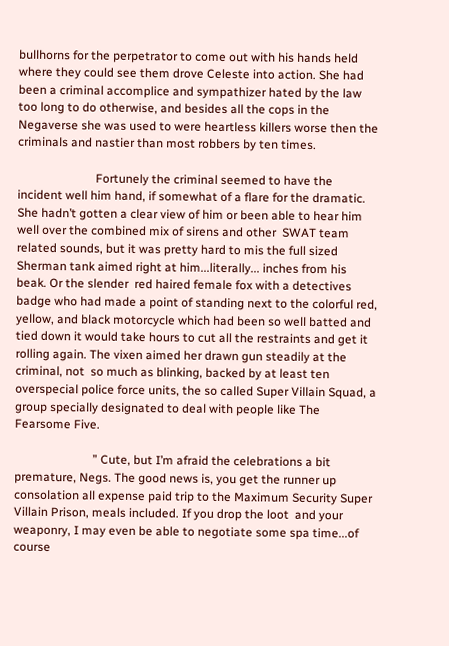bullhorns for the perpetrator to come out with his hands held where they could see them drove Celeste into action. She had been a criminal accomplice and sympathizer hated by the law too long to do otherwise, and besides all the cops in the Negaverse she was used to were heartless killers worse then the criminals and nastier than most robbers by ten times.

                          Fortunely the criminal seemed to have the incident well him hand, if somewhat of a flare for the dramatic. She hadn’t gotten a clear view of him or been able to hear him well over the combined mix of sirens and other  SWAT team related sounds, but it was pretty hard to mis the full sized Sherman tank aimed right at him...literally... inches from his beak. Or the slender  red haired female fox with a detectives badge who had made a point of standing next to the colorful red, yellow, and black motorcycle which had been so well batted and tied down it would take hours to cut all the restraints and get it rolling again. The vixen aimed her drawn gun steadily at the criminal, not  so much as blinking, backed by at least ten overspecial police force units, the so called Super Villain Squad, a group specially designated to deal with people like The Fearsome Five.

                          ” Cute, but I’m afraid the celebrations a bit premature, Negs. The good news is, you get the runner up consolation all expense paid trip to the Maximum Security Super Villain Prison, meals included. If you drop the loot  and your weaponry, I may even be able to negotiate some spa time...of course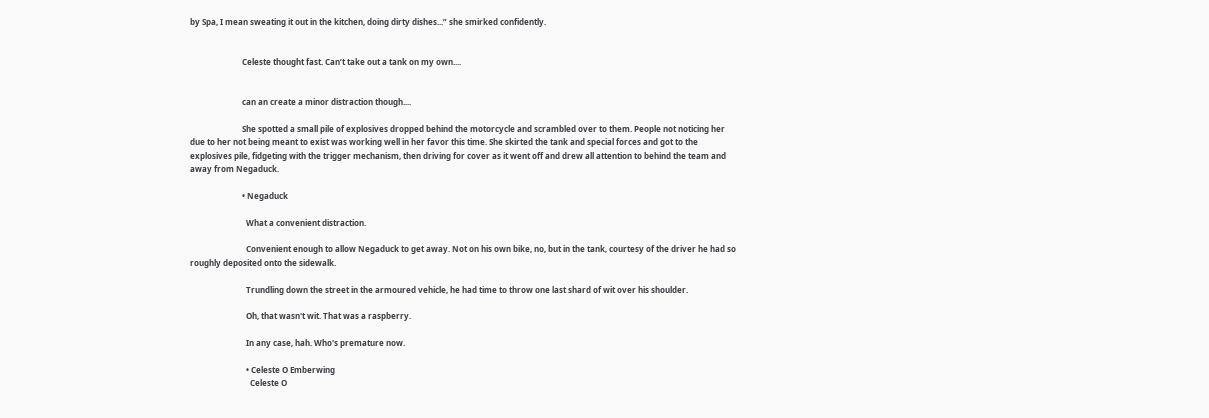by Spa, I mean sweating it out in the kitchen, doing dirty dishes...” she smirked confidently.


                          Celeste thought fast. Can’t take out a tank on my own....


                          can an create a minor distraction though....

                          She spotted a small pile of explosives dropped behind the motorcycle and scrambled over to them. People not noticing her due to her not being meant to exist was working well in her favor this time. She skirted the tank and special forces and got to the explosives pile, fidgeting with the trigger mechanism, then driving for cover as it went off and drew all attention to behind the team and away from Negaduck.

                          • Negaduck

                            What a convenient distraction.

                            Convenient enough to allow Negaduck to get away. Not on his own bike, no, but in the tank, courtesy of the driver he had so roughly deposited onto the sidewalk.

                            Trundling down the street in the armoured vehicle, he had time to throw one last shard of wit over his shoulder.

                            Oh, that wasn't wit. That was a raspberry.

                            In any case, hah. Who's premature now.

                            • Celeste O Emberwing
                              Celeste O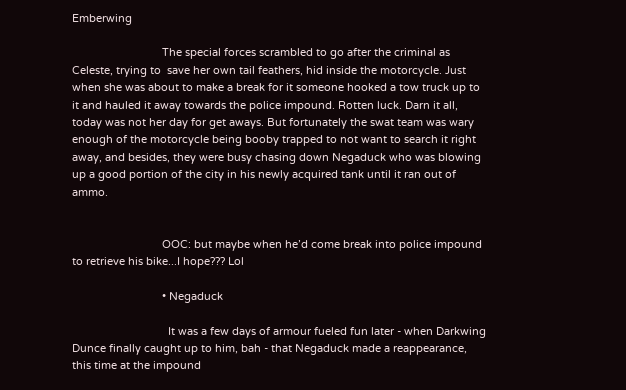Emberwing

                              The special forces scrambled to go after the criminal as Celeste, trying to  save her own tail feathers, hid inside the motorcycle. Just when she was about to make a break for it someone hooked a tow truck up to it and hauled it away towards the police impound. Rotten luck. Darn it all, today was not her day for get aways. But fortunately the swat team was wary enough of the motorcycle being booby trapped to not want to search it right away, and besides, they were busy chasing down Negaduck who was blowing up a good portion of the city in his newly acquired tank until it ran out of ammo.


                              OOC: but maybe when he’d come break into police impound to retrieve his bike...I hope??? Lol

                              • Negaduck

                                It was a few days of armour fueled fun later - when Darkwing Dunce finally caught up to him, bah - that Negaduck made a reappearance, this time at the impound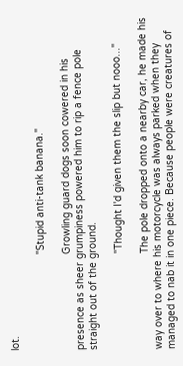lot.

                                "Stupid anti-tank banana."

                                Growling guard dogs soon cowered in his presence as sheer grumpiness powered him to rip a fence pole straight out of the ground.

                                "Thought I'd given them the slip but nooo..."

                                The pole dropped onto a nearby car, he made his way over to where his motorcycle was always parked when they managed to nab it in one piece. Because people were creatures of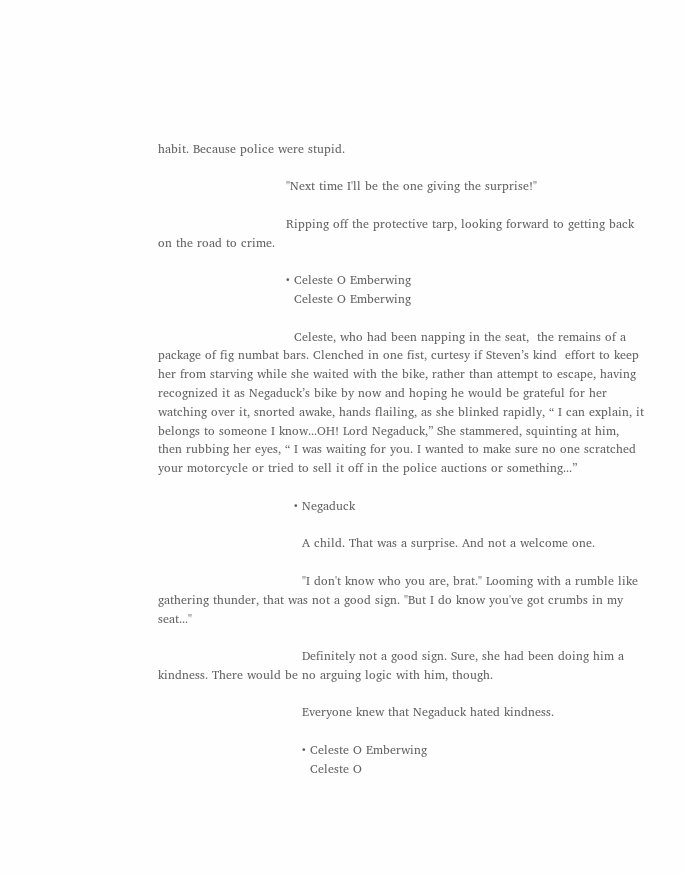habit. Because police were stupid.

                                "Next time I'll be the one giving the surprise!"

                                Ripping off the protective tarp, looking forward to getting back on the road to crime.

                                • Celeste O Emberwing
                                  Celeste O Emberwing

                                  Celeste, who had been napping in the seat,  the remains of a package of fig numbat bars. Clenched in one fist, curtesy if Steven’s kind  effort to keep her from starving while she waited with the bike, rather than attempt to escape, having recognized it as Negaduck’s bike by now and hoping he would be grateful for her watching over it, snorted awake, hands flailing, as she blinked rapidly, “ I can explain, it belongs to someone I know...OH! Lord Negaduck,” She stammered, squinting at him, then rubbing her eyes, “ I was waiting for you. I wanted to make sure no one scratched your motorcycle or tried to sell it off in the police auctions or something...”

                                  • Negaduck

                                    A child. That was a surprise. And not a welcome one.

                                    "I don't know who you are, brat." Looming with a rumble like gathering thunder, that was not a good sign. "But I do know you've got crumbs in my seat..."

                                    Definitely not a good sign. Sure, she had been doing him a kindness. There would be no arguing logic with him, though.

                                    Everyone knew that Negaduck hated kindness.

                                    • Celeste O Emberwing
                                      Celeste O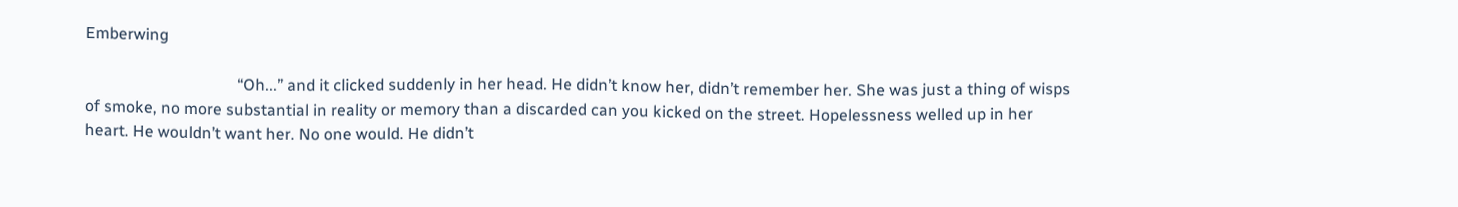Emberwing

                                      “Oh...” and it clicked suddenly in her head. He didn’t know her, didn’t remember her. She was just a thing of wisps of smoke, no more substantial in reality or memory than a discarded can you kicked on the street. Hopelessness welled up in her heart. He wouldn’t want her. No one would. He didn’t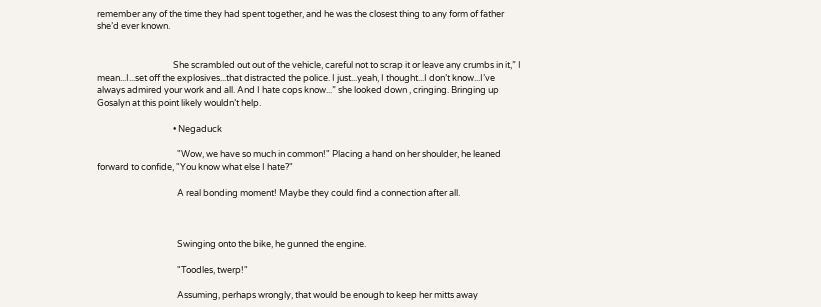remember any of the time they had spent together, and he was the closest thing to any form of father she’d ever known.


                                      She scrambled out out of the vehicle, careful not to scrap it or leave any crumbs in it,” I mean...I...set off the explosives...that distracted the police. I just...yeah, I thought...I don’t know...I’ve always admired your work and all. And I hate cops know...” she looked down , cringing. Bringing up Gosalyn at this point likely wouldn’t help.

                                      • Negaduck

                                        "Wow, we have so much in common!" Placing a hand on her shoulder, he leaned forward to confide, "You know what else I hate?"

                                        A real bonding moment! Maybe they could find a connection after all.



                                        Swinging onto the bike, he gunned the engine.

                                        "Toodles, twerp!"

                                        Assuming, perhaps wrongly, that would be enough to keep her mitts away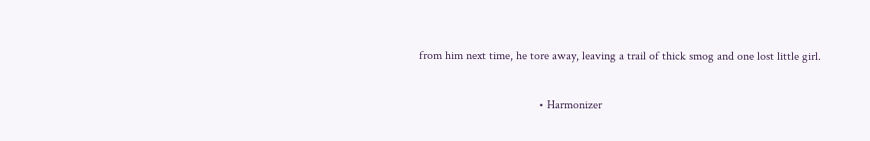from him next time, he tore away, leaving a trail of thick smog and one lost little girl.

                                        • Harmonizer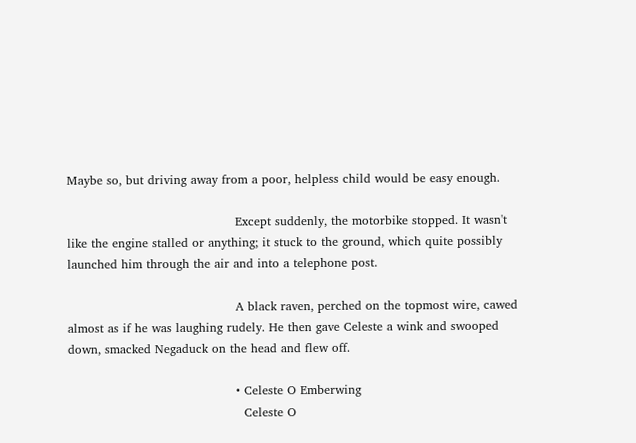Maybe so, but driving away from a poor, helpless child would be easy enough.

                                          Except suddenly, the motorbike stopped. It wasn't like the engine stalled or anything; it stuck to the ground, which quite possibly launched him through the air and into a telephone post.

                                          A black raven, perched on the topmost wire, cawed almost as if he was laughing rudely. He then gave Celeste a wink and swooped down, smacked Negaduck on the head and flew off.

                                          • Celeste O Emberwing
                                            Celeste O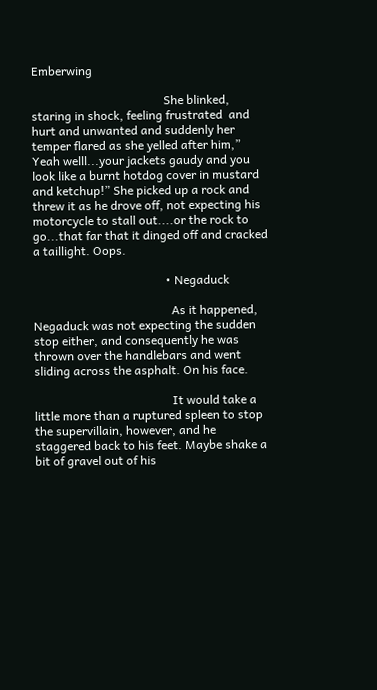Emberwing

                                            She blinked, staring in shock, feeling frustrated  and hurt and unwanted and suddenly her temper flared as she yelled after him,” Yeah welll...your jackets gaudy and you look like a burnt hotdog cover in mustard and ketchup!” She picked up a rock and threw it as he drove off, not expecting his motorcycle to stall out....or the rock to go...that far that it dinged off and cracked a taillight. Oops.

                                            • Negaduck

                                              As it happened, Negaduck was not expecting the sudden stop either, and consequently he was thrown over the handlebars and went sliding across the asphalt. On his face.

                                              It would take a little more than a ruptured spleen to stop the supervillain, however, and he staggered back to his feet. Maybe shake a bit of gravel out of his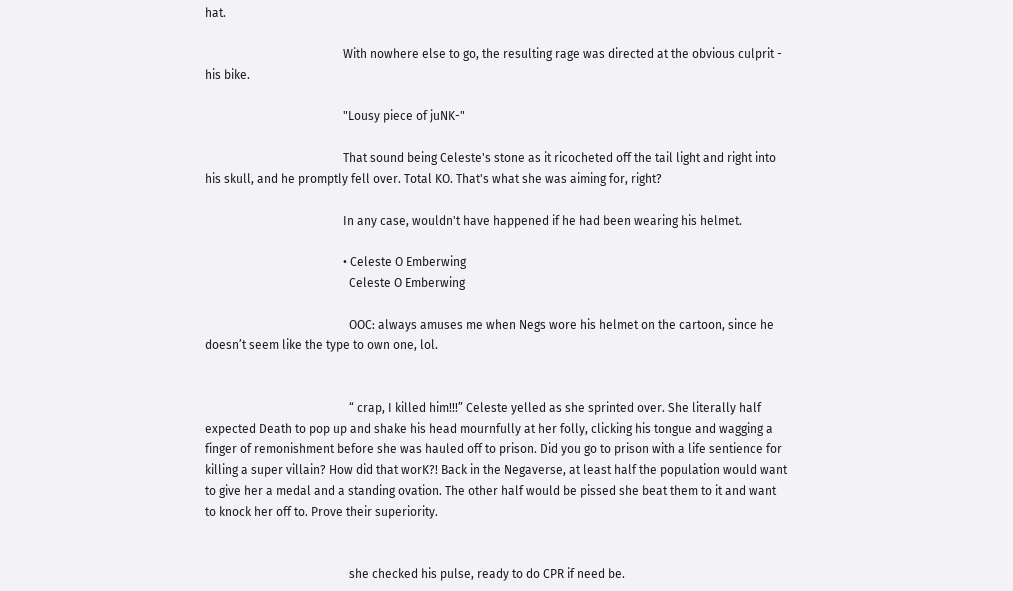hat.

                                              With nowhere else to go, the resulting rage was directed at the obvious culprit - his bike.

                                              "Lousy piece of juNK-"

                                              That sound being Celeste's stone as it ricocheted off the tail light and right into his skull, and he promptly fell over. Total KO. That's what she was aiming for, right?

                                              In any case, wouldn't have happened if he had been wearing his helmet.

                                              • Celeste O Emberwing
                                                Celeste O Emberwing

                                                OOC: always amuses me when Negs wore his helmet on the cartoon, since he doesn’t seem like the type to own one, lol.


                                                “ crap, I killed him!!!” Celeste yelled as she sprinted over. She literally half expected Death to pop up and shake his head mournfully at her folly, clicking his tongue and wagging a finger of remonishment before she was hauled off to prison. Did you go to prison with a life sentience for killing a super villain? How did that worK?! Back in the Negaverse, at least half the population would want to give her a medal and a standing ovation. The other half would be pissed she beat them to it and want to knock her off to. Prove their superiority.


                                                she checked his pulse, ready to do CPR if need be.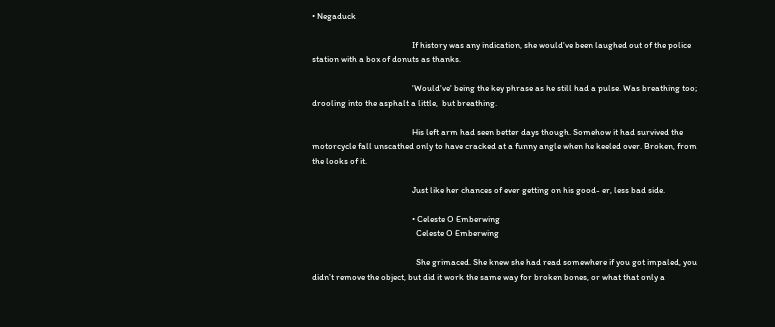• Negaduck

                                                  If history was any indication, she would've been laughed out of the police station with a box of donuts as thanks.

                                                  'Would've' being the key phrase as he still had a pulse. Was breathing too; drooling into the asphalt a little,  but breathing.

                                                  His left arm had seen better days though. Somehow it had survived the motorcycle fall unscathed only to have cracked at a funny angle when he keeled over. Broken, from the looks of it.

                                                  Just like her chances of ever getting on his good- er, less bad side.

                                                  • Celeste O Emberwing
                                                    Celeste O Emberwing

                                                    She grimaced. She knew she had read somewhere if you got impaled, you didn’t remove the object, but did it work the same way for broken bones, or what that only a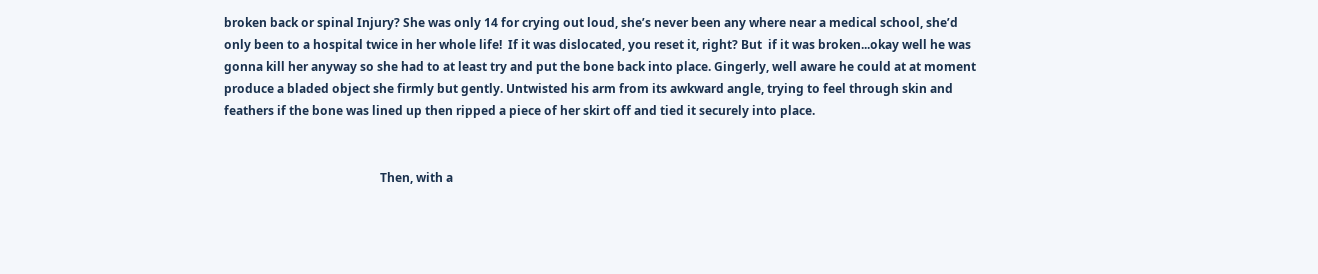broken back or spinal Injury? She was only 14 for crying out loud, she’s never been any where near a medical school, she’d only been to a hospital twice in her whole life!  If it was dislocated, you reset it, right? But  if it was broken...okay well he was gonna kill her anyway so she had to at least try and put the bone back into place. Gingerly, well aware he could at at moment produce a bladed object she firmly but gently. Untwisted his arm from its awkward angle, trying to feel through skin and feathers if the bone was lined up then ripped a piece of her skirt off and tied it securely into place.


                                                    Then, with a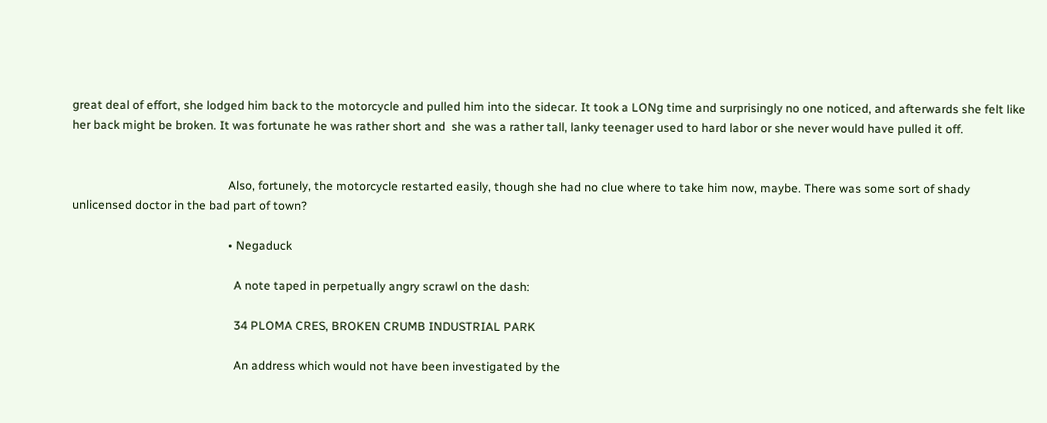great deal of effort, she lodged him back to the motorcycle and pulled him into the sidecar. It took a LONg time and surprisingly no one noticed, and afterwards she felt like her back might be broken. It was fortunate he was rather short and  she was a rather tall, lanky teenager used to hard labor or she never would have pulled it off.


                                                    Also, fortunely, the motorcycle restarted easily, though she had no clue where to take him now, maybe. There was some sort of shady unlicensed doctor in the bad part of town?

                                                    • Negaduck

                                                      A note taped in perpetually angry scrawl on the dash:

                                                      34 PLOMA CRES, BROKEN CRUMB INDUSTRIAL PARK

                                                      An address which would not have been investigated by the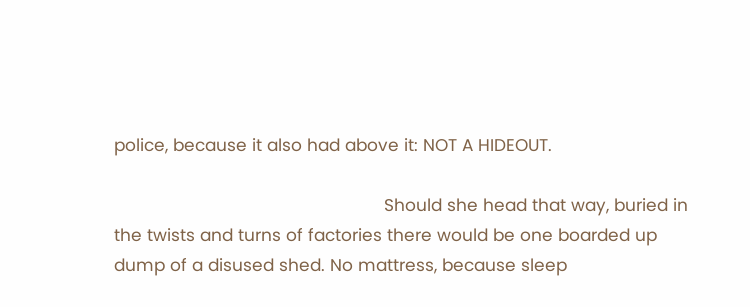police, because it also had above it: NOT A HIDEOUT.

                                                      Should she head that way, buried in the twists and turns of factories there would be one boarded up dump of a disused shed. No mattress, because sleep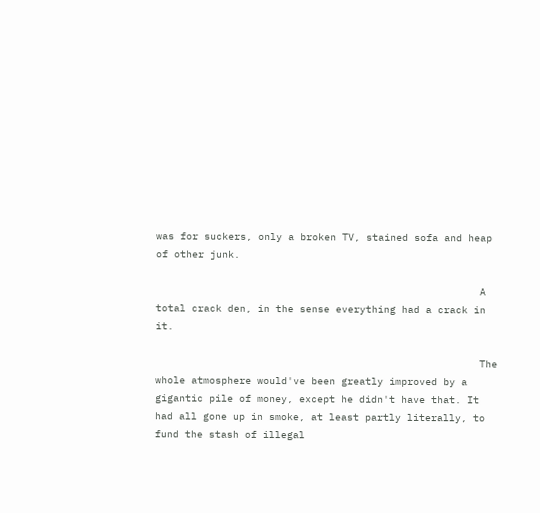was for suckers, only a broken TV, stained sofa and heap of other junk.

                                                      A total crack den, in the sense everything had a crack in it.

                                                      The whole atmosphere would've been greatly improved by a gigantic pile of money, except he didn't have that. It had all gone up in smoke, at least partly literally, to fund the stash of illegal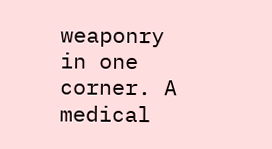weaponry in one corner. A medical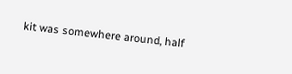kit was somewhere around, half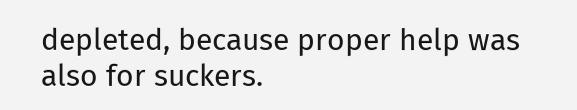depleted, because proper help was also for suckers.